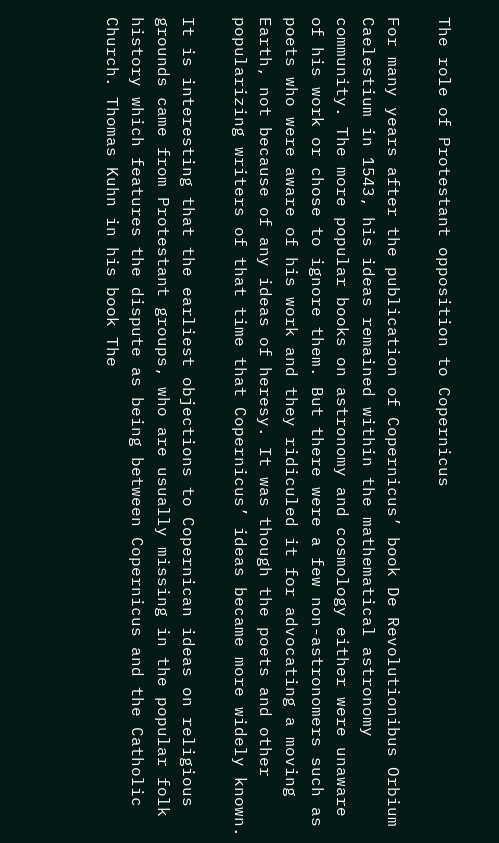The role of Protestant opposition to Copernicus

For many years after the publication of Copernicus’ book De Revolutionibus Orbium Caelestium in 1543, his ideas remained within the mathematical astronomy community. The more popular books on astronomy and cosmology either were unaware of his work or chose to ignore them. But there were a few non-astronomers such as poets who were aware of his work and they ridiculed it for advocating a moving Earth, not because of any ideas of heresy. It was though the poets and other popularizing writers of that time that Copernicus’ ideas became more widely known.

It is interesting that the earliest objections to Copernican ideas on religious grounds came from Protestant groups, who are usually missing in the popular folk history which features the dispute as being between Copernicus and the Catholic Church. Thomas Kuhn in his book The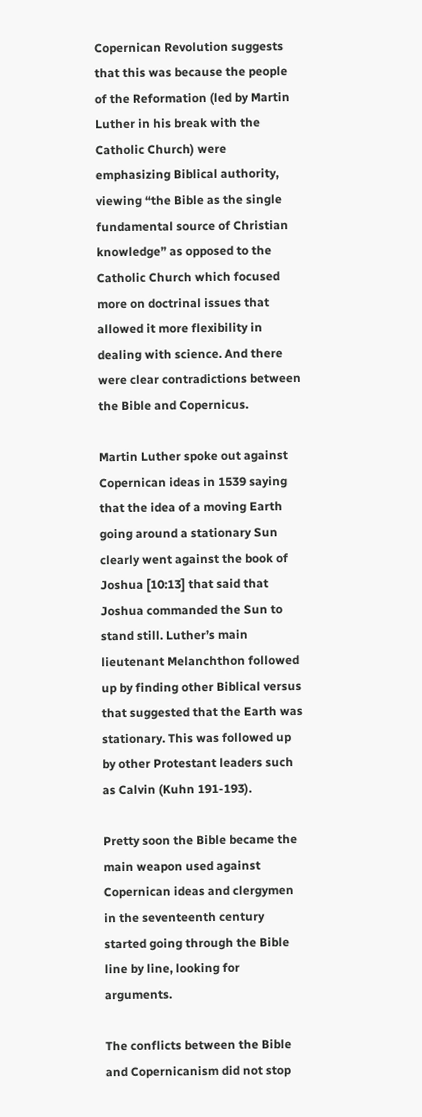Copernican Revolution suggests that this was because the people of the Reformation (led by Martin Luther in his break with the Catholic Church) were emphasizing Biblical authority, viewing “the Bible as the single fundamental source of Christian knowledge” as opposed to the Catholic Church which focused more on doctrinal issues that allowed it more flexibility in dealing with science. And there were clear contradictions between the Bible and Copernicus.

Martin Luther spoke out against Copernican ideas in 1539 saying that the idea of a moving Earth going around a stationary Sun clearly went against the book of Joshua [10:13] that said that Joshua commanded the Sun to stand still. Luther’s main lieutenant Melanchthon followed up by finding other Biblical versus that suggested that the Earth was stationary. This was followed up by other Protestant leaders such as Calvin (Kuhn 191-193).

Pretty soon the Bible became the main weapon used against Copernican ideas and clergymen in the seventeenth century started going through the Bible line by line, looking for arguments.

The conflicts between the Bible and Copernicanism did not stop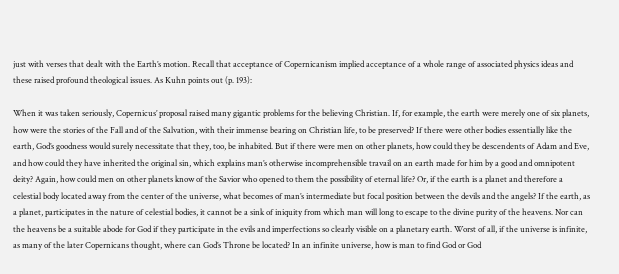just with verses that dealt with the Earth’s motion. Recall that acceptance of Copernicanism implied acceptance of a whole range of associated physics ideas and these raised profound theological issues. As Kuhn points out (p. 193):

When it was taken seriously, Copernicus’ proposal raised many gigantic problems for the believing Christian. If, for example, the earth were merely one of six planets, how were the stories of the Fall and of the Salvation, with their immense bearing on Christian life, to be preserved? If there were other bodies essentially like the earth, God’s goodness would surely necessitate that they, too, be inhabited. But if there were men on other planets, how could they be descendents of Adam and Eve, and how could they have inherited the original sin, which explains man’s otherwise incomprehensible travail on an earth made for him by a good and omnipotent deity? Again, how could men on other planets know of the Savior who opened to them the possibility of eternal life? Or, if the earth is a planet and therefore a celestial body located away from the center of the universe, what becomes of man’s intermediate but focal position between the devils and the angels? If the earth, as a planet, participates in the nature of celestial bodies, it cannot be a sink of iniquity from which man will long to escape to the divine purity of the heavens. Nor can the heavens be a suitable abode for God if they participate in the evils and imperfections so clearly visible on a planetary earth. Worst of all, if the universe is infinite, as many of the later Copernicans thought, where can God’s Throne be located? In an infinite universe, how is man to find God or God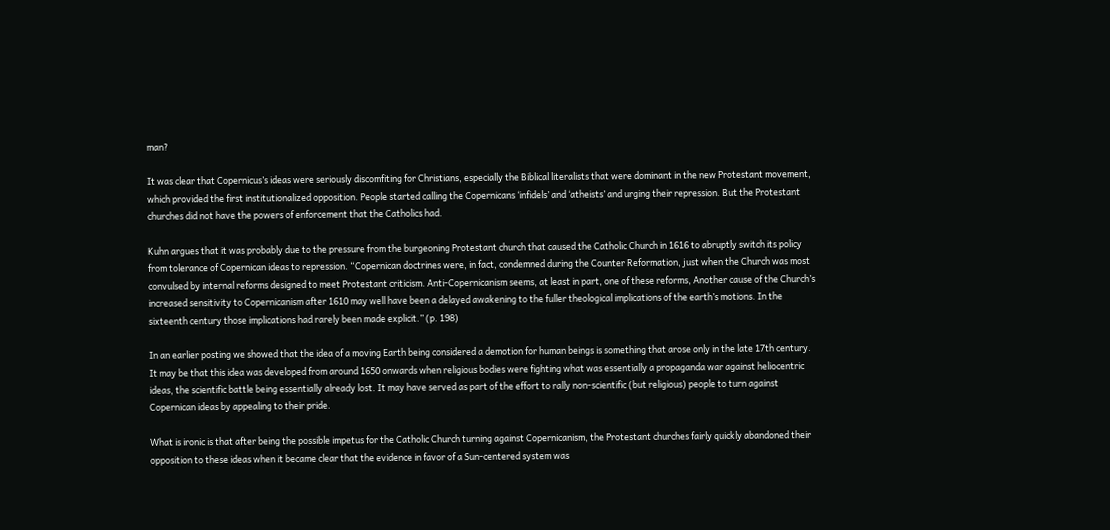man?

It was clear that Copernicus’s ideas were seriously discomfiting for Christians, especially the Biblical literalists that were dominant in the new Protestant movement, which provided the first institutionalized opposition. People started calling the Copernicans ‘infidels’ and ‘atheists’ and urging their repression. But the Protestant churches did not have the powers of enforcement that the Catholics had.

Kuhn argues that it was probably due to the pressure from the burgeoning Protestant church that caused the Catholic Church in 1616 to abruptly switch its policy from tolerance of Copernican ideas to repression. “Copernican doctrines were, in fact, condemned during the Counter Reformation, just when the Church was most convulsed by internal reforms designed to meet Protestant criticism. Anti-Copernicanism seems, at least in part, one of these reforms, Another cause of the Church’s increased sensitivity to Copernicanism after 1610 may well have been a delayed awakening to the fuller theological implications of the earth’s motions. In the sixteenth century those implications had rarely been made explicit.” (p. 198)

In an earlier posting we showed that the idea of a moving Earth being considered a demotion for human beings is something that arose only in the late 17th century. It may be that this idea was developed from around 1650 onwards when religious bodies were fighting what was essentially a propaganda war against heliocentric ideas, the scientific battle being essentially already lost. It may have served as part of the effort to rally non-scientific (but religious) people to turn against Copernican ideas by appealing to their pride.

What is ironic is that after being the possible impetus for the Catholic Church turning against Copernicanism, the Protestant churches fairly quickly abandoned their opposition to these ideas when it became clear that the evidence in favor of a Sun-centered system was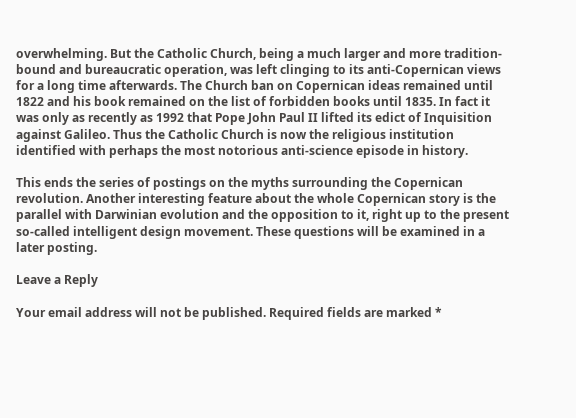overwhelming. But the Catholic Church, being a much larger and more tradition-bound and bureaucratic operation, was left clinging to its anti-Copernican views for a long time afterwards. The Church ban on Copernican ideas remained until 1822 and his book remained on the list of forbidden books until 1835. In fact it was only as recently as 1992 that Pope John Paul II lifted its edict of Inquisition against Galileo. Thus the Catholic Church is now the religious institution identified with perhaps the most notorious anti-science episode in history.

This ends the series of postings on the myths surrounding the Copernican revolution. Another interesting feature about the whole Copernican story is the parallel with Darwinian evolution and the opposition to it, right up to the present so-called intelligent design movement. These questions will be examined in a later posting.

Leave a Reply

Your email address will not be published. Required fields are marked *